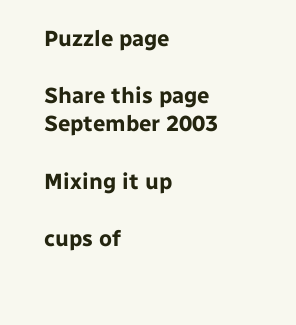Puzzle page

Share this page
September 2003

Mixing it up

cups of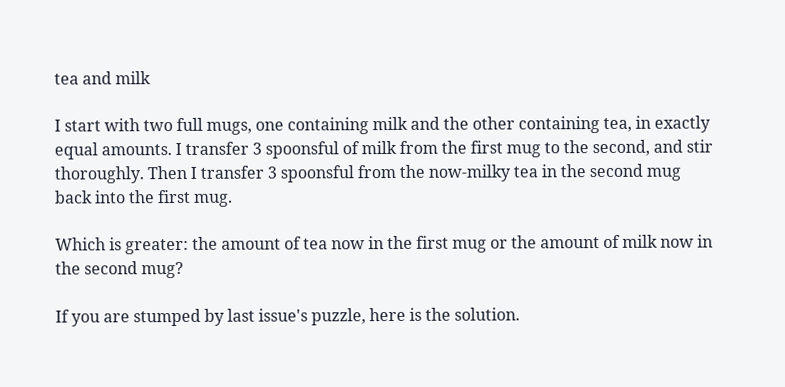tea and milk

I start with two full mugs, one containing milk and the other containing tea, in exactly equal amounts. I transfer 3 spoonsful of milk from the first mug to the second, and stir thoroughly. Then I transfer 3 spoonsful from the now-milky tea in the second mug back into the first mug.

Which is greater: the amount of tea now in the first mug or the amount of milk now in the second mug?

If you are stumped by last issue's puzzle, here is the solution.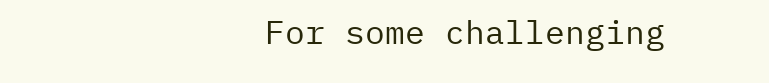For some challenging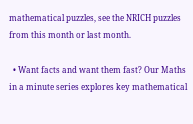mathematical puzzles, see the NRICH puzzles from this month or last month.

  • Want facts and want them fast? Our Maths in a minute series explores key mathematical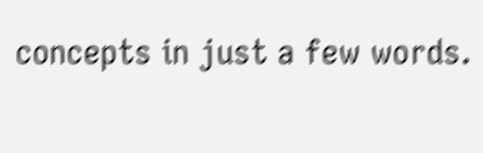concepts in just a few words.